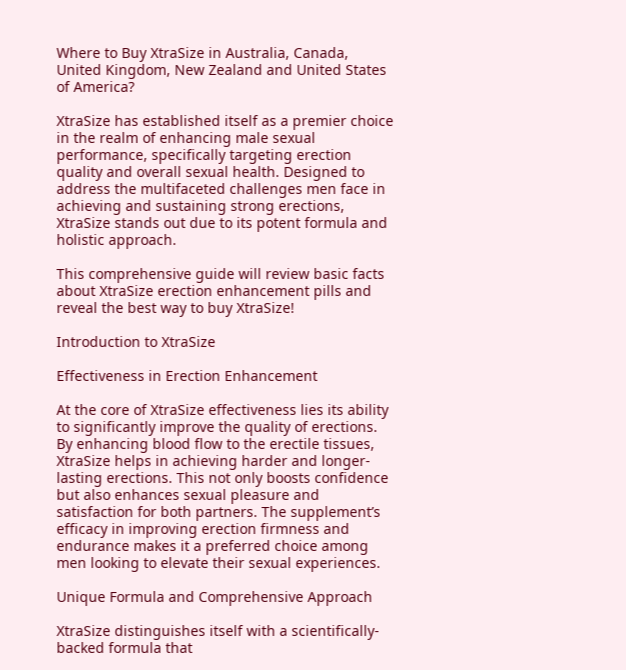Where to Buy XtraSize in Australia, Canada, United Kingdom, New Zealand and United States of America?

XtraSize has established itself as a premier choice in the realm of enhancing male sexual performance, specifically targeting erection quality and overall sexual health. Designed to address the multifaceted challenges men face in achieving and sustaining strong erections, XtraSize stands out due to its potent formula and holistic approach.

This comprehensive guide will review basic facts about XtraSize erection enhancement pills and reveal the best way to buy XtraSize!

Introduction to XtraSize

Effectiveness in Erection Enhancement

At the core of XtraSize effectiveness lies its ability to significantly improve the quality of erections. By enhancing blood flow to the erectile tissues, XtraSize helps in achieving harder and longer-lasting erections. This not only boosts confidence but also enhances sexual pleasure and satisfaction for both partners. The supplement’s efficacy in improving erection firmness and endurance makes it a preferred choice among men looking to elevate their sexual experiences.

Unique Formula and Comprehensive Approach

XtraSize distinguishes itself with a scientifically-backed formula that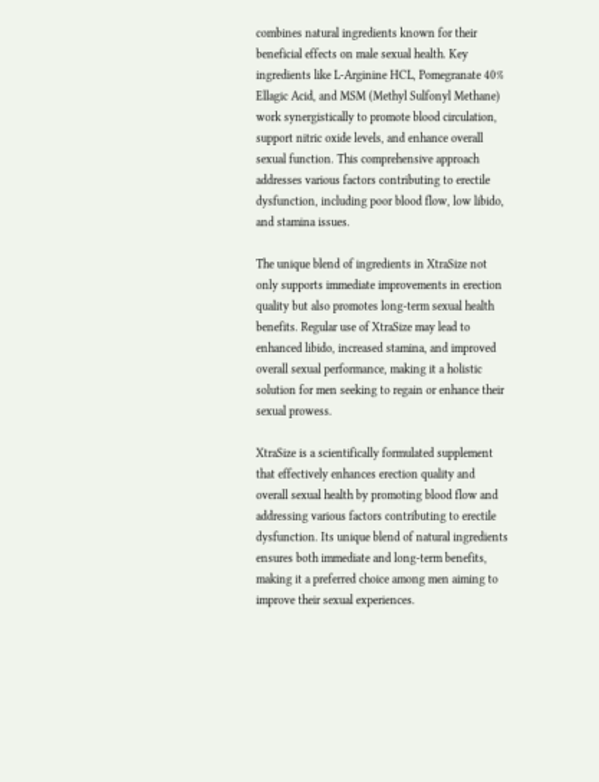combines natural ingredients known for their beneficial effects on male sexual health. Key ingredients like L-Arginine HCL, Pomegranate 40% Ellagic Acid, and MSM (Methyl Sulfonyl Methane) work synergistically to promote blood circulation, support nitric oxide levels, and enhance overall sexual function. This comprehensive approach addresses various factors contributing to erectile dysfunction, including poor blood flow, low libido, and stamina issues.

The unique blend of ingredients in XtraSize not only supports immediate improvements in erection quality but also promotes long-term sexual health benefits. Regular use of XtraSize may lead to enhanced libido, increased stamina, and improved overall sexual performance, making it a holistic solution for men seeking to regain or enhance their sexual prowess.

XtraSize is a scientifically formulated supplement that effectively enhances erection quality and overall sexual health by promoting blood flow and addressing various factors contributing to erectile dysfunction. Its unique blend of natural ingredients ensures both immediate and long-term benefits, making it a preferred choice among men aiming to improve their sexual experiences.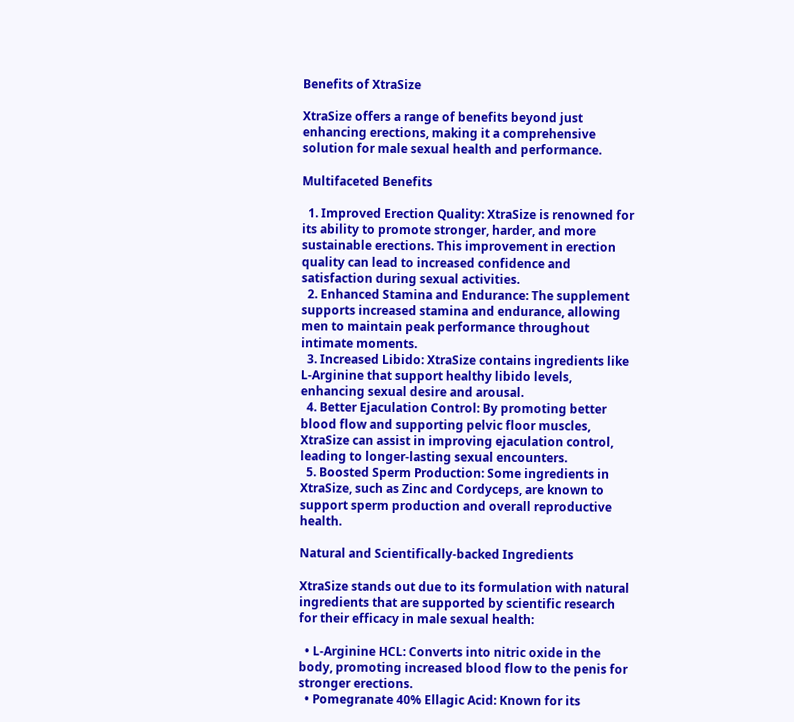Benefits of XtraSize

XtraSize offers a range of benefits beyond just enhancing erections, making it a comprehensive solution for male sexual health and performance.

Multifaceted Benefits

  1. Improved Erection Quality: XtraSize is renowned for its ability to promote stronger, harder, and more sustainable erections. This improvement in erection quality can lead to increased confidence and satisfaction during sexual activities.
  2. Enhanced Stamina and Endurance: The supplement supports increased stamina and endurance, allowing men to maintain peak performance throughout intimate moments.
  3. Increased Libido: XtraSize contains ingredients like L-Arginine that support healthy libido levels, enhancing sexual desire and arousal.
  4. Better Ejaculation Control: By promoting better blood flow and supporting pelvic floor muscles, XtraSize can assist in improving ejaculation control, leading to longer-lasting sexual encounters.
  5. Boosted Sperm Production: Some ingredients in XtraSize, such as Zinc and Cordyceps, are known to support sperm production and overall reproductive health.

Natural and Scientifically-backed Ingredients

XtraSize stands out due to its formulation with natural ingredients that are supported by scientific research for their efficacy in male sexual health:

  • L-Arginine HCL: Converts into nitric oxide in the body, promoting increased blood flow to the penis for stronger erections.
  • Pomegranate 40% Ellagic Acid: Known for its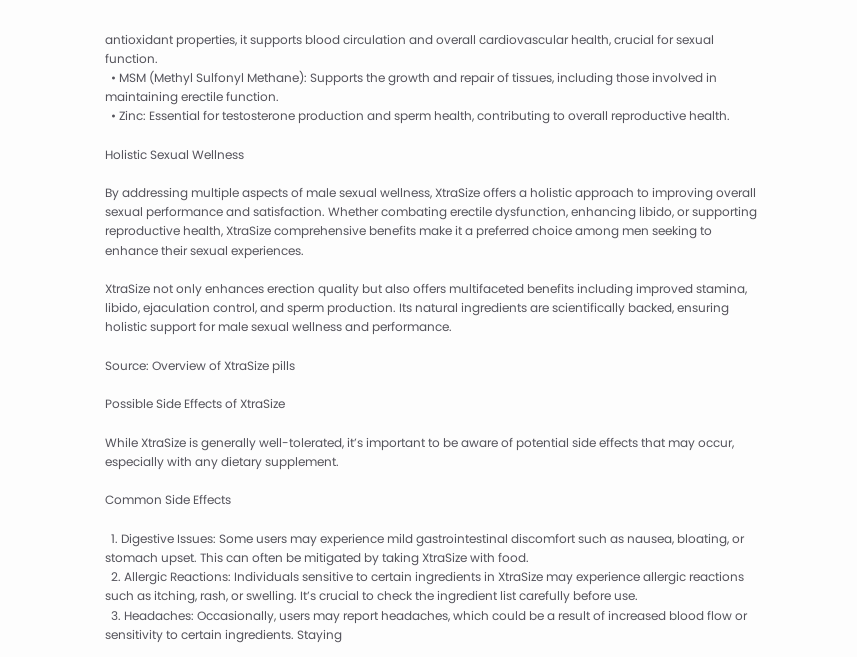antioxidant properties, it supports blood circulation and overall cardiovascular health, crucial for sexual function.
  • MSM (Methyl Sulfonyl Methane): Supports the growth and repair of tissues, including those involved in maintaining erectile function.
  • Zinc: Essential for testosterone production and sperm health, contributing to overall reproductive health.

Holistic Sexual Wellness

By addressing multiple aspects of male sexual wellness, XtraSize offers a holistic approach to improving overall sexual performance and satisfaction. Whether combating erectile dysfunction, enhancing libido, or supporting reproductive health, XtraSize comprehensive benefits make it a preferred choice among men seeking to enhance their sexual experiences.

XtraSize not only enhances erection quality but also offers multifaceted benefits including improved stamina, libido, ejaculation control, and sperm production. Its natural ingredients are scientifically backed, ensuring holistic support for male sexual wellness and performance.

Source: Overview of XtraSize pills

Possible Side Effects of XtraSize

While XtraSize is generally well-tolerated, it’s important to be aware of potential side effects that may occur, especially with any dietary supplement.

Common Side Effects

  1. Digestive Issues: Some users may experience mild gastrointestinal discomfort such as nausea, bloating, or stomach upset. This can often be mitigated by taking XtraSize with food.
  2. Allergic Reactions: Individuals sensitive to certain ingredients in XtraSize may experience allergic reactions such as itching, rash, or swelling. It’s crucial to check the ingredient list carefully before use.
  3. Headaches: Occasionally, users may report headaches, which could be a result of increased blood flow or sensitivity to certain ingredients. Staying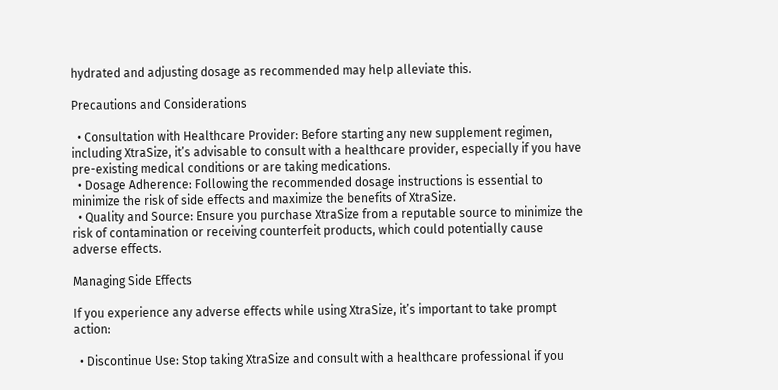hydrated and adjusting dosage as recommended may help alleviate this.

Precautions and Considerations

  • Consultation with Healthcare Provider: Before starting any new supplement regimen, including XtraSize, it’s advisable to consult with a healthcare provider, especially if you have pre-existing medical conditions or are taking medications.
  • Dosage Adherence: Following the recommended dosage instructions is essential to minimize the risk of side effects and maximize the benefits of XtraSize.
  • Quality and Source: Ensure you purchase XtraSize from a reputable source to minimize the risk of contamination or receiving counterfeit products, which could potentially cause adverse effects.

Managing Side Effects

If you experience any adverse effects while using XtraSize, it’s important to take prompt action:

  • Discontinue Use: Stop taking XtraSize and consult with a healthcare professional if you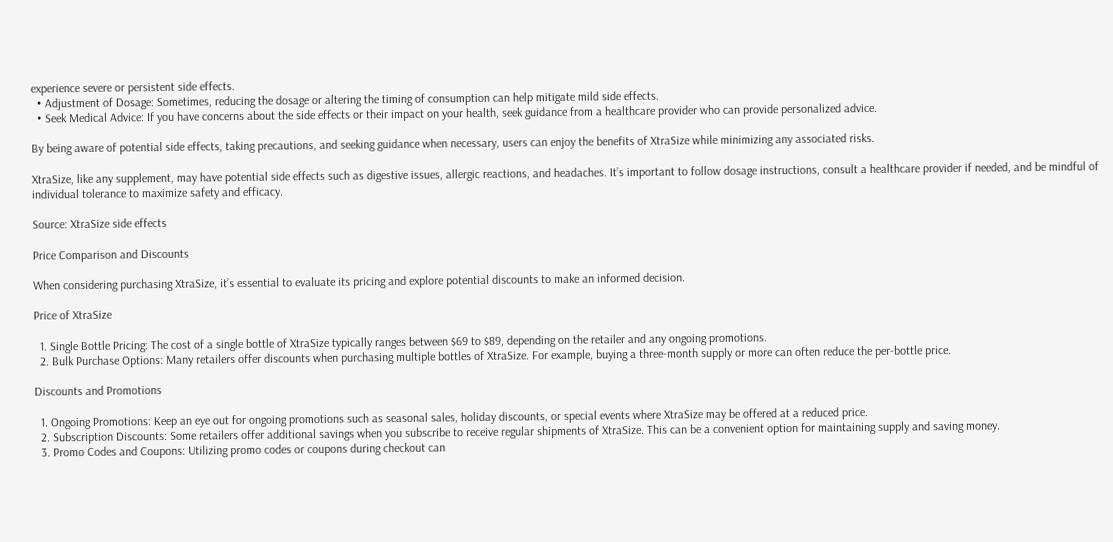experience severe or persistent side effects.
  • Adjustment of Dosage: Sometimes, reducing the dosage or altering the timing of consumption can help mitigate mild side effects.
  • Seek Medical Advice: If you have concerns about the side effects or their impact on your health, seek guidance from a healthcare provider who can provide personalized advice.

By being aware of potential side effects, taking precautions, and seeking guidance when necessary, users can enjoy the benefits of XtraSize while minimizing any associated risks.

XtraSize, like any supplement, may have potential side effects such as digestive issues, allergic reactions, and headaches. It’s important to follow dosage instructions, consult a healthcare provider if needed, and be mindful of individual tolerance to maximize safety and efficacy.

Source: XtraSize side effects

Price Comparison and Discounts

When considering purchasing XtraSize, it’s essential to evaluate its pricing and explore potential discounts to make an informed decision.

Price of XtraSize

  1. Single Bottle Pricing: The cost of a single bottle of XtraSize typically ranges between $69 to $89, depending on the retailer and any ongoing promotions.
  2. Bulk Purchase Options: Many retailers offer discounts when purchasing multiple bottles of XtraSize. For example, buying a three-month supply or more can often reduce the per-bottle price.

Discounts and Promotions

  1. Ongoing Promotions: Keep an eye out for ongoing promotions such as seasonal sales, holiday discounts, or special events where XtraSize may be offered at a reduced price.
  2. Subscription Discounts: Some retailers offer additional savings when you subscribe to receive regular shipments of XtraSize. This can be a convenient option for maintaining supply and saving money.
  3. Promo Codes and Coupons: Utilizing promo codes or coupons during checkout can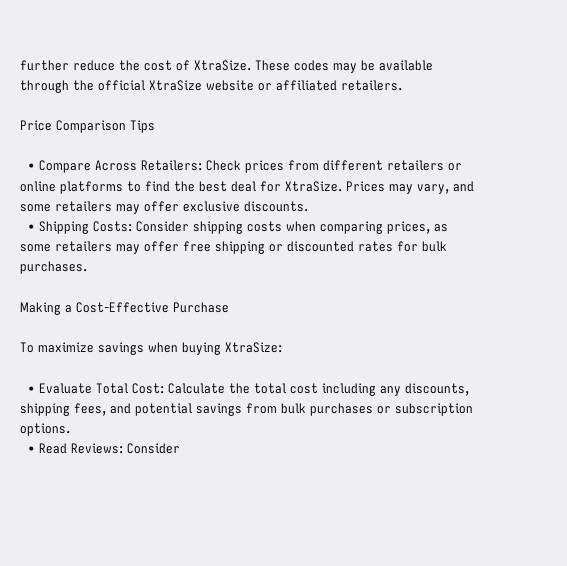further reduce the cost of XtraSize. These codes may be available through the official XtraSize website or affiliated retailers.

Price Comparison Tips

  • Compare Across Retailers: Check prices from different retailers or online platforms to find the best deal for XtraSize. Prices may vary, and some retailers may offer exclusive discounts.
  • Shipping Costs: Consider shipping costs when comparing prices, as some retailers may offer free shipping or discounted rates for bulk purchases.

Making a Cost-Effective Purchase

To maximize savings when buying XtraSize:

  • Evaluate Total Cost: Calculate the total cost including any discounts, shipping fees, and potential savings from bulk purchases or subscription options.
  • Read Reviews: Consider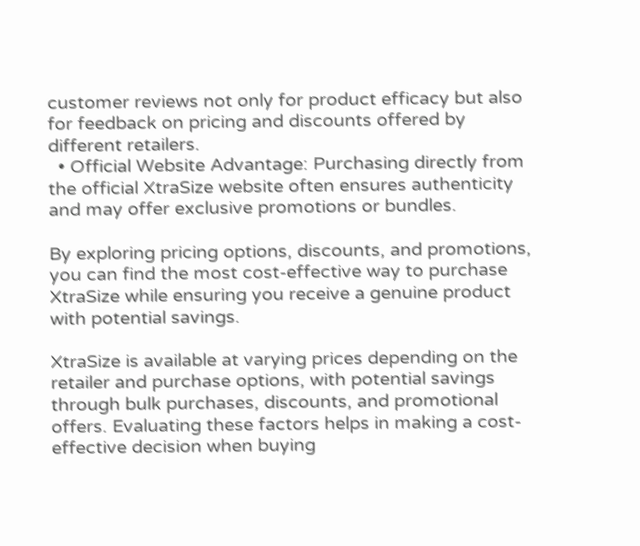customer reviews not only for product efficacy but also for feedback on pricing and discounts offered by different retailers.
  • Official Website Advantage: Purchasing directly from the official XtraSize website often ensures authenticity and may offer exclusive promotions or bundles.

By exploring pricing options, discounts, and promotions, you can find the most cost-effective way to purchase XtraSize while ensuring you receive a genuine product with potential savings.

XtraSize is available at varying prices depending on the retailer and purchase options, with potential savings through bulk purchases, discounts, and promotional offers. Evaluating these factors helps in making a cost-effective decision when buying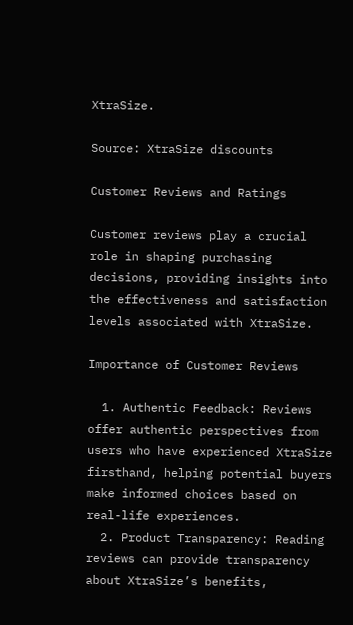XtraSize.

Source: XtraSize discounts

Customer Reviews and Ratings

Customer reviews play a crucial role in shaping purchasing decisions, providing insights into the effectiveness and satisfaction levels associated with XtraSize.

Importance of Customer Reviews

  1. Authentic Feedback: Reviews offer authentic perspectives from users who have experienced XtraSize firsthand, helping potential buyers make informed choices based on real-life experiences.
  2. Product Transparency: Reading reviews can provide transparency about XtraSize’s benefits,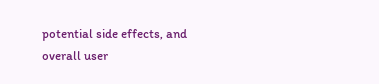potential side effects, and overall user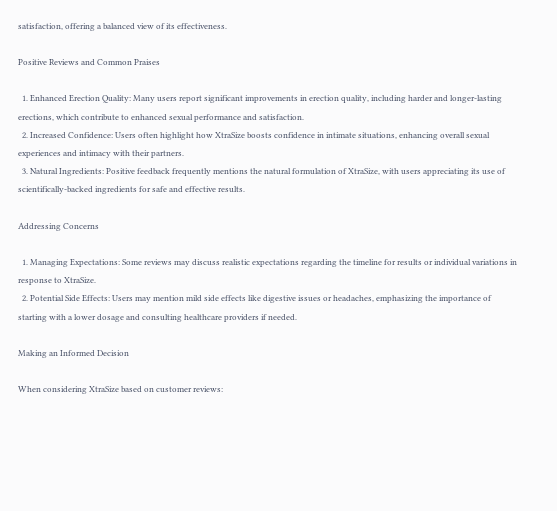satisfaction, offering a balanced view of its effectiveness.

Positive Reviews and Common Praises

  1. Enhanced Erection Quality: Many users report significant improvements in erection quality, including harder and longer-lasting erections, which contribute to enhanced sexual performance and satisfaction.
  2. Increased Confidence: Users often highlight how XtraSize boosts confidence in intimate situations, enhancing overall sexual experiences and intimacy with their partners.
  3. Natural Ingredients: Positive feedback frequently mentions the natural formulation of XtraSize, with users appreciating its use of scientifically-backed ingredients for safe and effective results.

Addressing Concerns

  1. Managing Expectations: Some reviews may discuss realistic expectations regarding the timeline for results or individual variations in response to XtraSize.
  2. Potential Side Effects: Users may mention mild side effects like digestive issues or headaches, emphasizing the importance of starting with a lower dosage and consulting healthcare providers if needed.

Making an Informed Decision

When considering XtraSize based on customer reviews: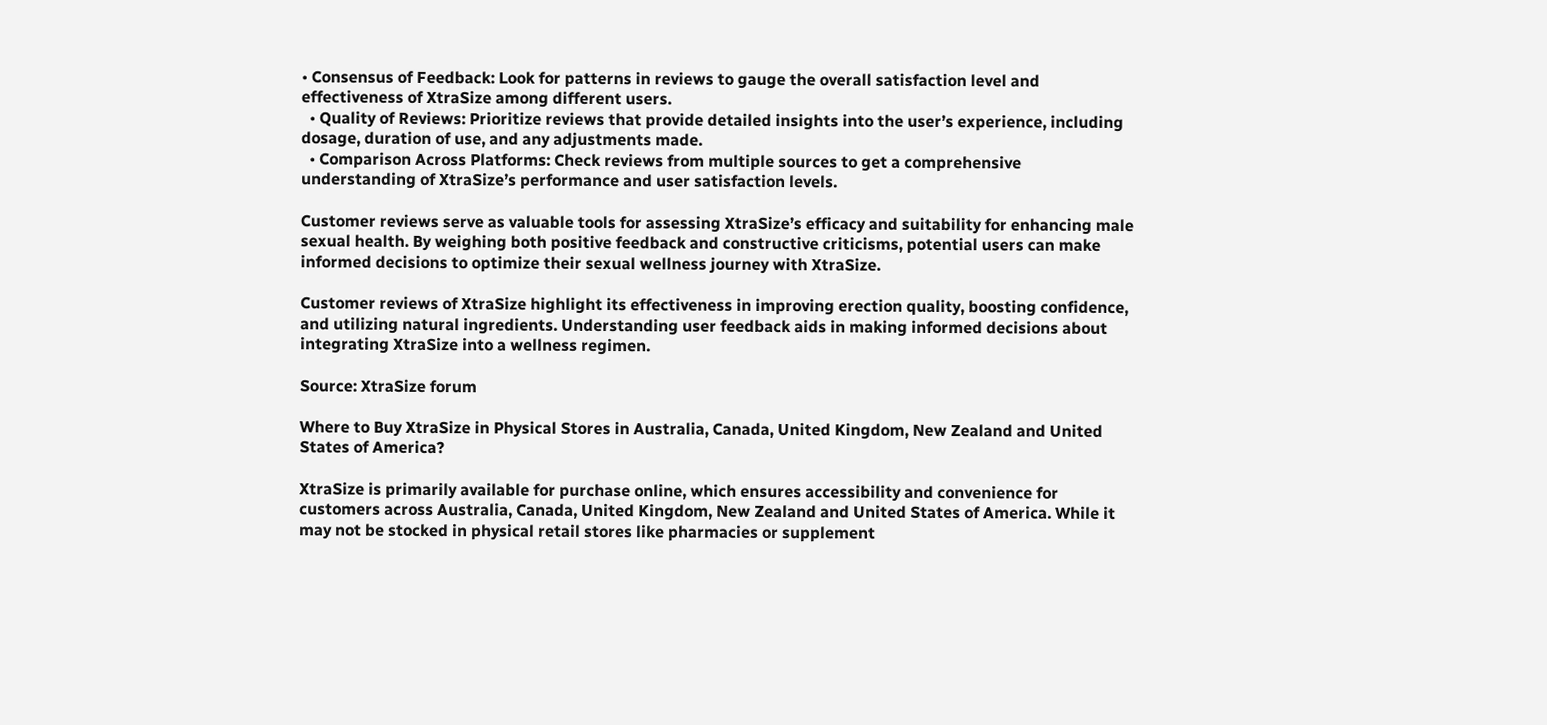• Consensus of Feedback: Look for patterns in reviews to gauge the overall satisfaction level and effectiveness of XtraSize among different users.
  • Quality of Reviews: Prioritize reviews that provide detailed insights into the user’s experience, including dosage, duration of use, and any adjustments made.
  • Comparison Across Platforms: Check reviews from multiple sources to get a comprehensive understanding of XtraSize’s performance and user satisfaction levels.

Customer reviews serve as valuable tools for assessing XtraSize’s efficacy and suitability for enhancing male sexual health. By weighing both positive feedback and constructive criticisms, potential users can make informed decisions to optimize their sexual wellness journey with XtraSize.

Customer reviews of XtraSize highlight its effectiveness in improving erection quality, boosting confidence, and utilizing natural ingredients. Understanding user feedback aids in making informed decisions about integrating XtraSize into a wellness regimen.

Source: XtraSize forum

Where to Buy XtraSize in Physical Stores in Australia, Canada, United Kingdom, New Zealand and United States of America?

XtraSize is primarily available for purchase online, which ensures accessibility and convenience for customers across Australia, Canada, United Kingdom, New Zealand and United States of America. While it may not be stocked in physical retail stores like pharmacies or supplement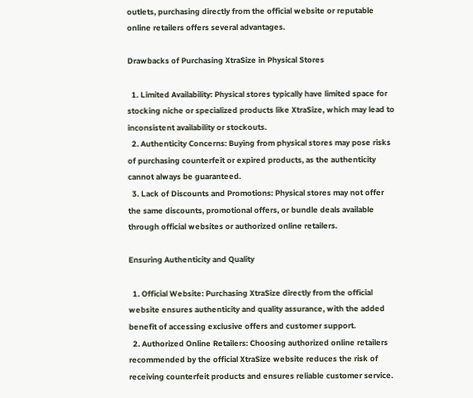outlets, purchasing directly from the official website or reputable online retailers offers several advantages.

Drawbacks of Purchasing XtraSize in Physical Stores

  1. Limited Availability: Physical stores typically have limited space for stocking niche or specialized products like XtraSize, which may lead to inconsistent availability or stockouts.
  2. Authenticity Concerns: Buying from physical stores may pose risks of purchasing counterfeit or expired products, as the authenticity cannot always be guaranteed.
  3. Lack of Discounts and Promotions: Physical stores may not offer the same discounts, promotional offers, or bundle deals available through official websites or authorized online retailers.

Ensuring Authenticity and Quality

  1. Official Website: Purchasing XtraSize directly from the official website ensures authenticity and quality assurance, with the added benefit of accessing exclusive offers and customer support.
  2. Authorized Online Retailers: Choosing authorized online retailers recommended by the official XtraSize website reduces the risk of receiving counterfeit products and ensures reliable customer service.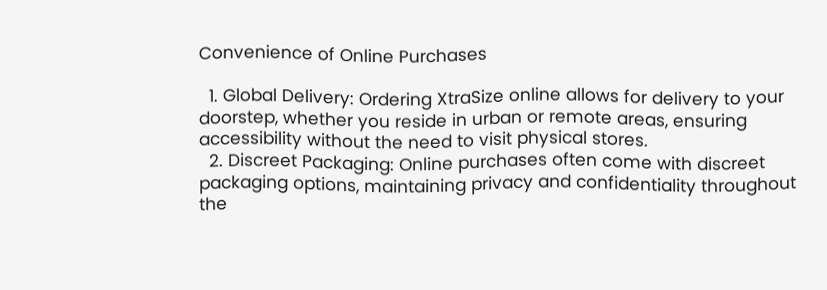Convenience of Online Purchases

  1. Global Delivery: Ordering XtraSize online allows for delivery to your doorstep, whether you reside in urban or remote areas, ensuring accessibility without the need to visit physical stores.
  2. Discreet Packaging: Online purchases often come with discreet packaging options, maintaining privacy and confidentiality throughout the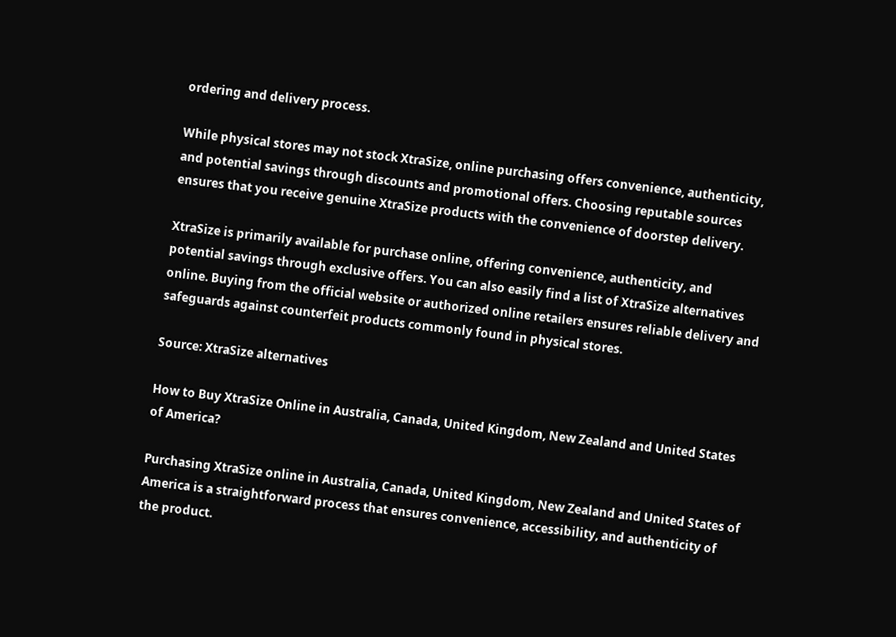ordering and delivery process.

While physical stores may not stock XtraSize, online purchasing offers convenience, authenticity, and potential savings through discounts and promotional offers. Choosing reputable sources ensures that you receive genuine XtraSize products with the convenience of doorstep delivery.

XtraSize is primarily available for purchase online, offering convenience, authenticity, and potential savings through exclusive offers. You can also easily find a list of XtraSize alternatives online. Buying from the official website or authorized online retailers ensures reliable delivery and safeguards against counterfeit products commonly found in physical stores.

Source: XtraSize alternatives

How to Buy XtraSize Online in Australia, Canada, United Kingdom, New Zealand and United States of America?

Purchasing XtraSize online in Australia, Canada, United Kingdom, New Zealand and United States of America is a straightforward process that ensures convenience, accessibility, and authenticity of the product.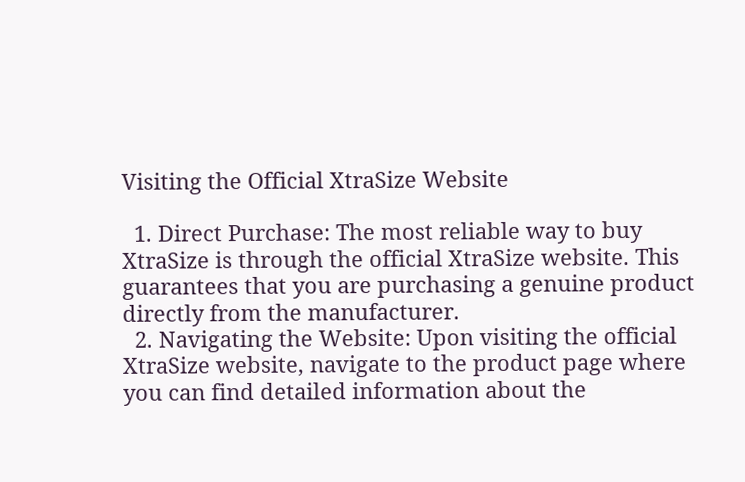Visiting the Official XtraSize Website

  1. Direct Purchase: The most reliable way to buy XtraSize is through the official XtraSize website. This guarantees that you are purchasing a genuine product directly from the manufacturer.
  2. Navigating the Website: Upon visiting the official XtraSize website, navigate to the product page where you can find detailed information about the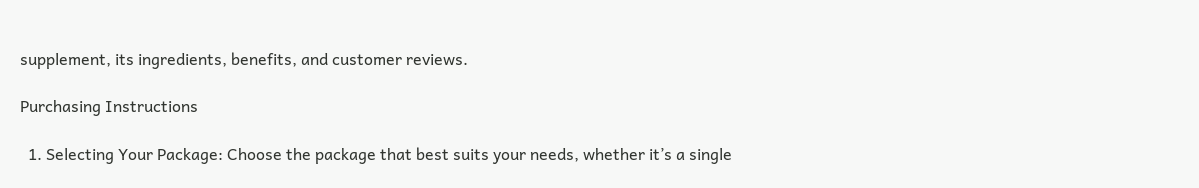supplement, its ingredients, benefits, and customer reviews.

Purchasing Instructions

  1. Selecting Your Package: Choose the package that best suits your needs, whether it’s a single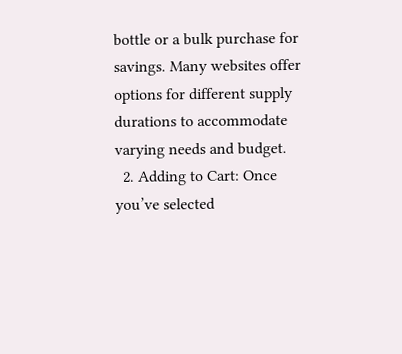bottle or a bulk purchase for savings. Many websites offer options for different supply durations to accommodate varying needs and budget.
  2. Adding to Cart: Once you’ve selected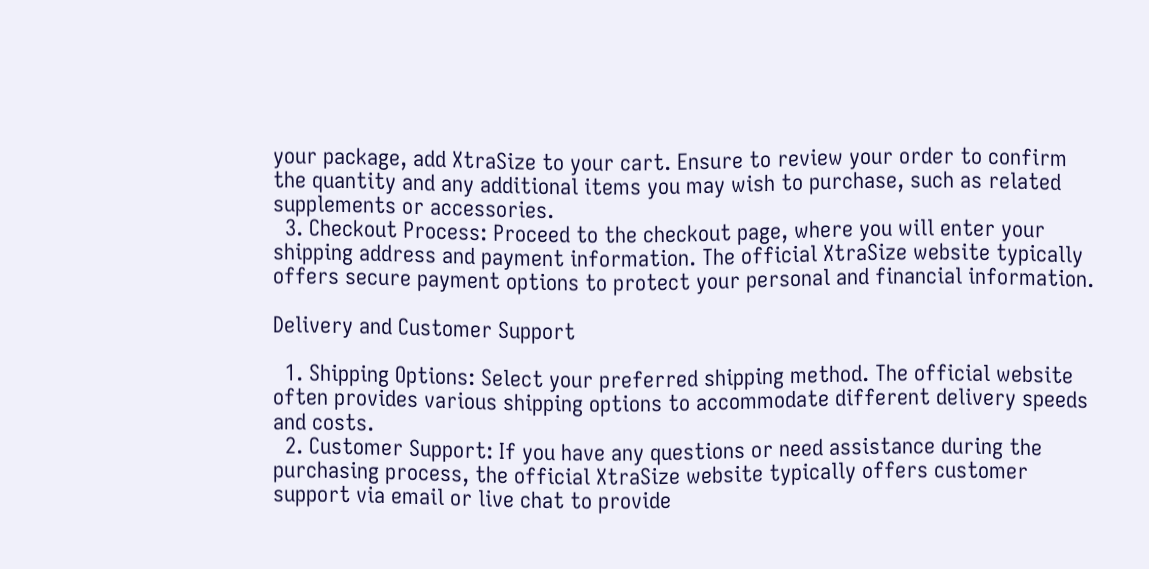your package, add XtraSize to your cart. Ensure to review your order to confirm the quantity and any additional items you may wish to purchase, such as related supplements or accessories.
  3. Checkout Process: Proceed to the checkout page, where you will enter your shipping address and payment information. The official XtraSize website typically offers secure payment options to protect your personal and financial information.

Delivery and Customer Support

  1. Shipping Options: Select your preferred shipping method. The official website often provides various shipping options to accommodate different delivery speeds and costs.
  2. Customer Support: If you have any questions or need assistance during the purchasing process, the official XtraSize website typically offers customer support via email or live chat to provide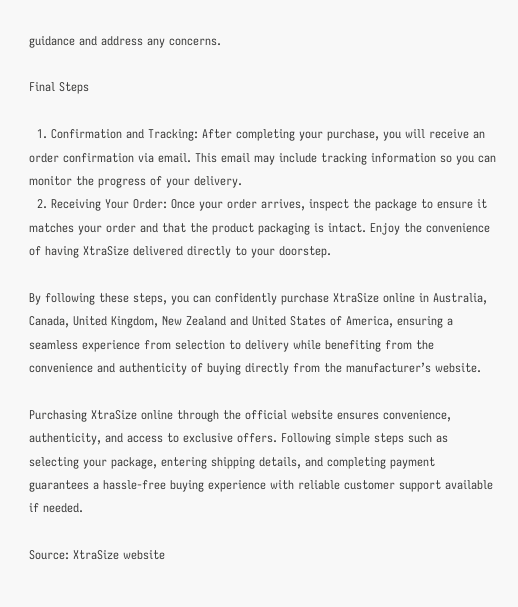guidance and address any concerns.

Final Steps

  1. Confirmation and Tracking: After completing your purchase, you will receive an order confirmation via email. This email may include tracking information so you can monitor the progress of your delivery.
  2. Receiving Your Order: Once your order arrives, inspect the package to ensure it matches your order and that the product packaging is intact. Enjoy the convenience of having XtraSize delivered directly to your doorstep.

By following these steps, you can confidently purchase XtraSize online in Australia, Canada, United Kingdom, New Zealand and United States of America, ensuring a seamless experience from selection to delivery while benefiting from the convenience and authenticity of buying directly from the manufacturer’s website.

Purchasing XtraSize online through the official website ensures convenience, authenticity, and access to exclusive offers. Following simple steps such as selecting your package, entering shipping details, and completing payment guarantees a hassle-free buying experience with reliable customer support available if needed.

Source: XtraSize website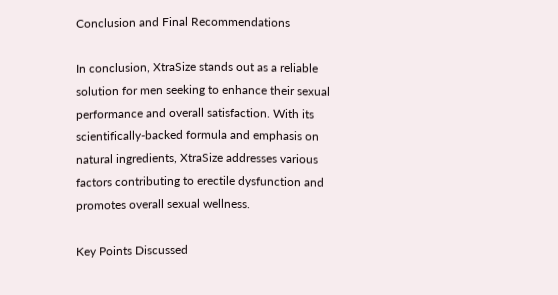Conclusion and Final Recommendations

In conclusion, XtraSize stands out as a reliable solution for men seeking to enhance their sexual performance and overall satisfaction. With its scientifically-backed formula and emphasis on natural ingredients, XtraSize addresses various factors contributing to erectile dysfunction and promotes overall sexual wellness.

Key Points Discussed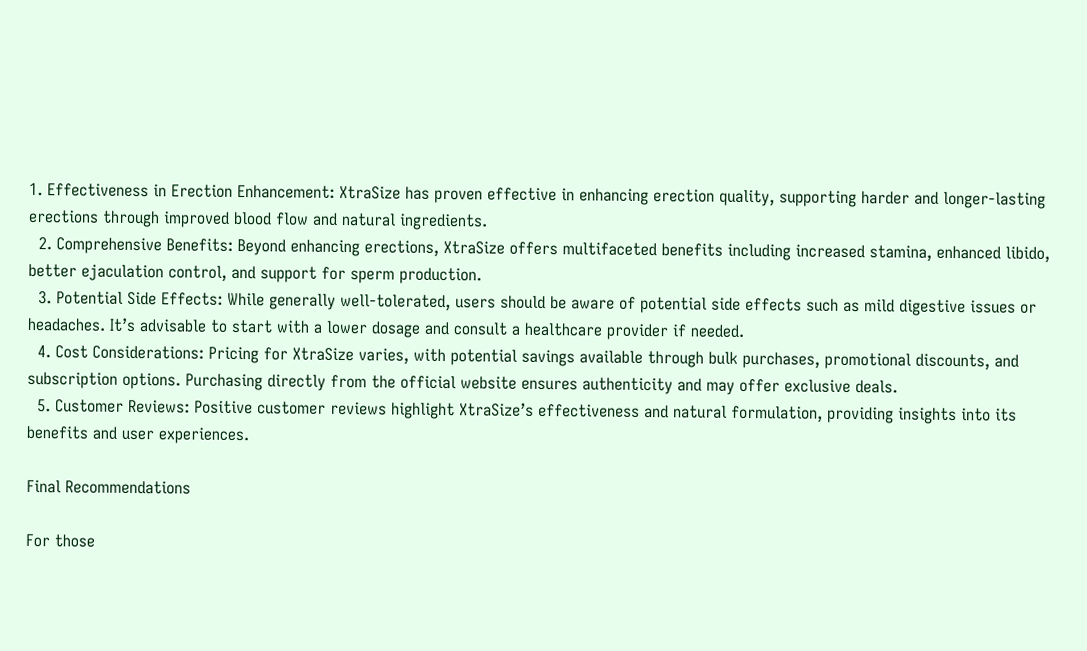1. Effectiveness in Erection Enhancement: XtraSize has proven effective in enhancing erection quality, supporting harder and longer-lasting erections through improved blood flow and natural ingredients.
  2. Comprehensive Benefits: Beyond enhancing erections, XtraSize offers multifaceted benefits including increased stamina, enhanced libido, better ejaculation control, and support for sperm production.
  3. Potential Side Effects: While generally well-tolerated, users should be aware of potential side effects such as mild digestive issues or headaches. It’s advisable to start with a lower dosage and consult a healthcare provider if needed.
  4. Cost Considerations: Pricing for XtraSize varies, with potential savings available through bulk purchases, promotional discounts, and subscription options. Purchasing directly from the official website ensures authenticity and may offer exclusive deals.
  5. Customer Reviews: Positive customer reviews highlight XtraSize’s effectiveness and natural formulation, providing insights into its benefits and user experiences.

Final Recommendations

For those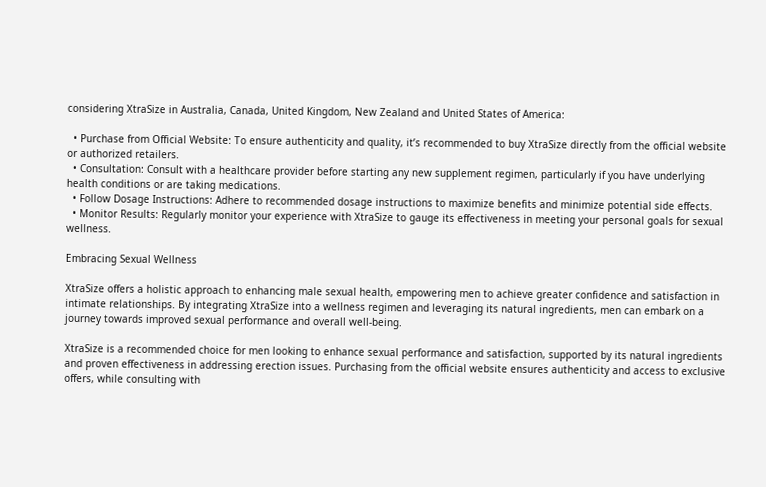considering XtraSize in Australia, Canada, United Kingdom, New Zealand and United States of America:

  • Purchase from Official Website: To ensure authenticity and quality, it’s recommended to buy XtraSize directly from the official website or authorized retailers.
  • Consultation: Consult with a healthcare provider before starting any new supplement regimen, particularly if you have underlying health conditions or are taking medications.
  • Follow Dosage Instructions: Adhere to recommended dosage instructions to maximize benefits and minimize potential side effects.
  • Monitor Results: Regularly monitor your experience with XtraSize to gauge its effectiveness in meeting your personal goals for sexual wellness.

Embracing Sexual Wellness

XtraSize offers a holistic approach to enhancing male sexual health, empowering men to achieve greater confidence and satisfaction in intimate relationships. By integrating XtraSize into a wellness regimen and leveraging its natural ingredients, men can embark on a journey towards improved sexual performance and overall well-being.

XtraSize is a recommended choice for men looking to enhance sexual performance and satisfaction, supported by its natural ingredients and proven effectiveness in addressing erection issues. Purchasing from the official website ensures authenticity and access to exclusive offers, while consulting with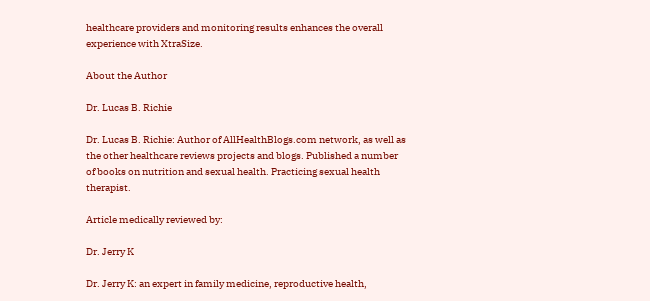healthcare providers and monitoring results enhances the overall experience with XtraSize.

About the Author

Dr. Lucas B. Richie

Dr. Lucas B. Richie: Author of AllHealthBlogs.com network, as well as the other healthcare reviews projects and blogs. Published a number of books on nutrition and sexual health. Practicing sexual health therapist.

Article medically reviewed by:

Dr. Jerry K

Dr. Jerry K: an expert in family medicine, reproductive health,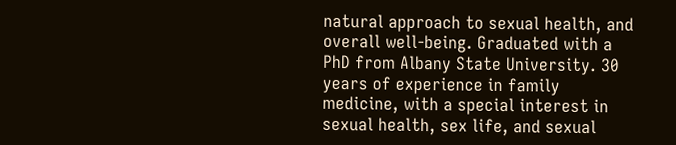natural approach to sexual health, and overall well-being. Graduated with a PhD from Albany State University. 30 years of experience in family medicine, with a special interest in sexual health, sex life, and sexual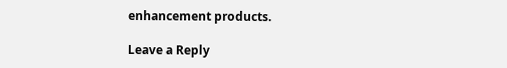enhancement products.

Leave a Reply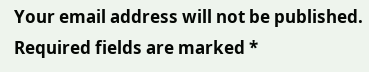Your email address will not be published. Required fields are marked *